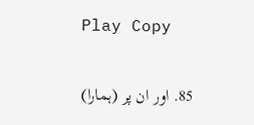Play Copy


85. اور ان پر (ہمارا)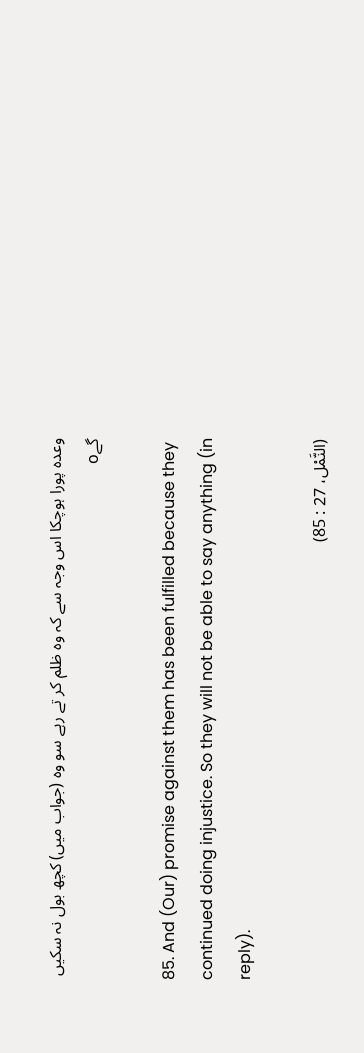وعدہ پورا ہوچکا اس وجہ سے کہ وہ ظلم کر تے رہے سو وہ (جواب میں) کچھ بول نہ سکیں گےo

85. And (Our) promise against them has been fulfilled because they continued doing injustice. So they will not be able to say anything (in reply).

(النَّمْل، 27 : 85)